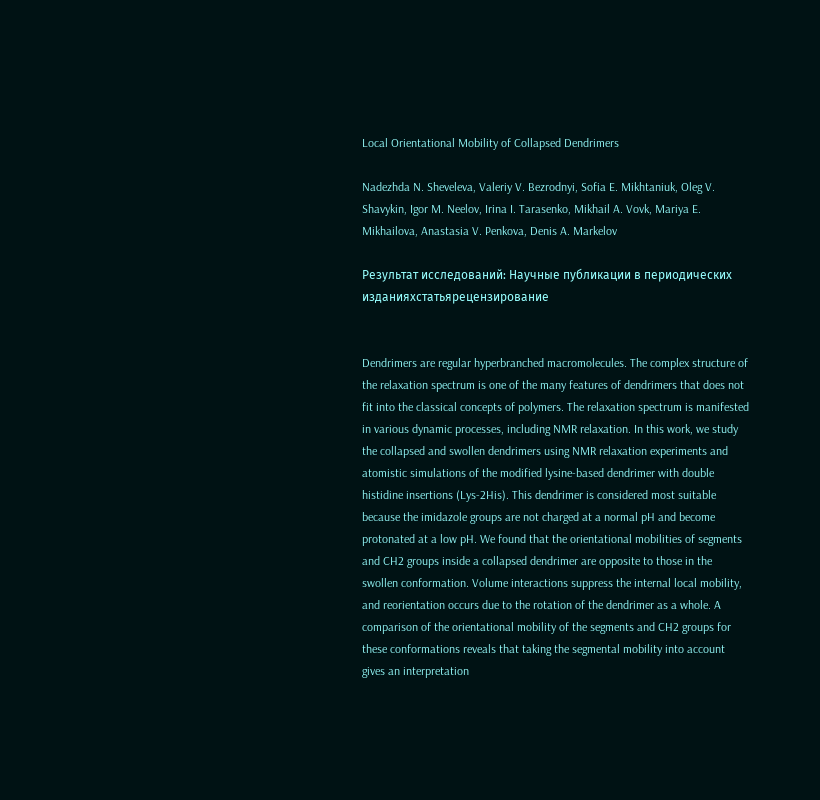Local Orientational Mobility of Collapsed Dendrimers

Nadezhda N. Sheveleva, Valeriy V. Bezrodnyi, Sofia E. Mikhtaniuk, Oleg V. Shavykin, Igor M. Neelov, Irina I. Tarasenko, Mikhail A. Vovk, Mariya E. Mikhailova, Anastasia V. Penkova, Denis A. Markelov

Результат исследований: Научные публикации в периодических изданияхстатьярецензирование


Dendrimers are regular hyperbranched macromolecules. The complex structure of the relaxation spectrum is one of the many features of dendrimers that does not fit into the classical concepts of polymers. The relaxation spectrum is manifested in various dynamic processes, including NMR relaxation. In this work, we study the collapsed and swollen dendrimers using NMR relaxation experiments and atomistic simulations of the modified lysine-based dendrimer with double histidine insertions (Lys-2His). This dendrimer is considered most suitable because the imidazole groups are not charged at a normal pH and become protonated at a low pH. We found that the orientational mobilities of segments and CH2 groups inside a collapsed dendrimer are opposite to those in the swollen conformation. Volume interactions suppress the internal local mobility, and reorientation occurs due to the rotation of the dendrimer as a whole. A comparison of the orientational mobility of the segments and CH2 groups for these conformations reveals that taking the segmental mobility into account gives an interpretation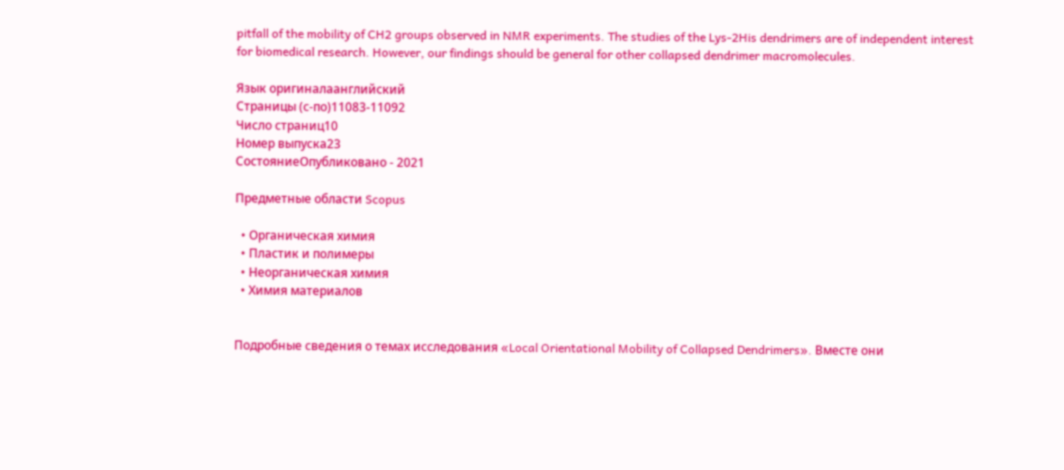pitfall of the mobility of CH2 groups observed in NMR experiments. The studies of the Lys-2His dendrimers are of independent interest for biomedical research. However, our findings should be general for other collapsed dendrimer macromolecules.

Язык оригиналаанглийский
Страницы (с-по)11083-11092
Число страниц10
Номер выпуска23
СостояниеОпубликовано - 2021

Предметные области Scopus

  • Органическая химия
  • Пластик и полимеры
  • Неорганическая химия
  • Химия материалов


Подробные сведения о темах исследования «Local Orientational Mobility of Collapsed Dendrimers». Вместе они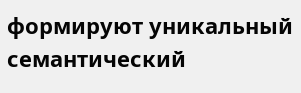формируют уникальный семантический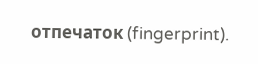отпечаток (fingerprint).